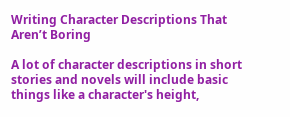Writing Character Descriptions That Aren’t Boring

A lot of character descriptions in short stories and novels will include basic things like a character's height,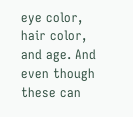eye color, hair color, and age. And even though these can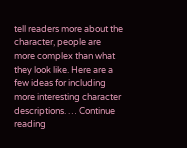tell readers more about the character, people are more complex than what they look like. Here are a few ideas for including more interesting character descriptions. … Continue reading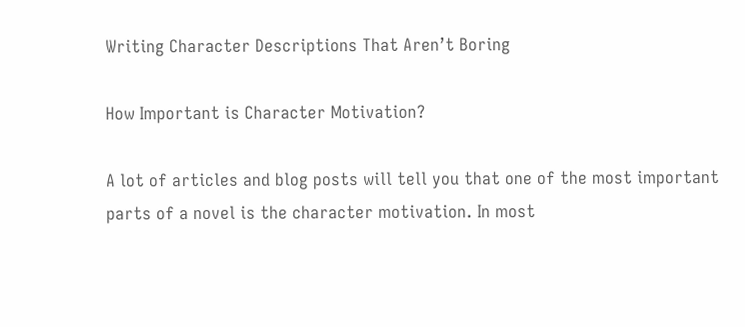Writing Character Descriptions That Aren’t Boring

How Important is Character Motivation?

A lot of articles and blog posts will tell you that one of the most important parts of a novel is the character motivation. In most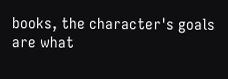books, the character's goals are what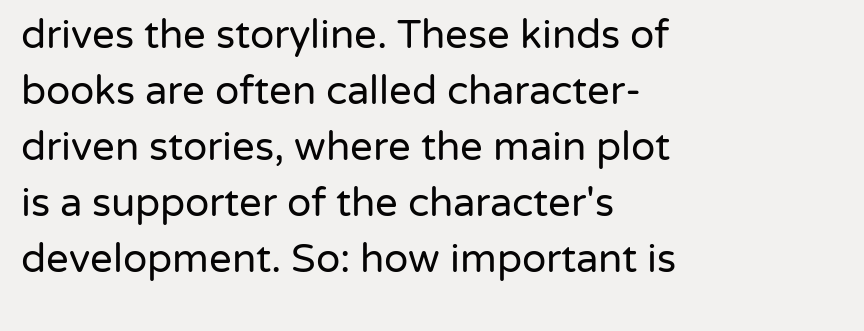drives the storyline. These kinds of books are often called character-driven stories, where the main plot is a supporter of the character's development. So: how important is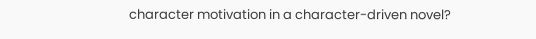character motivation in a character-driven novel?